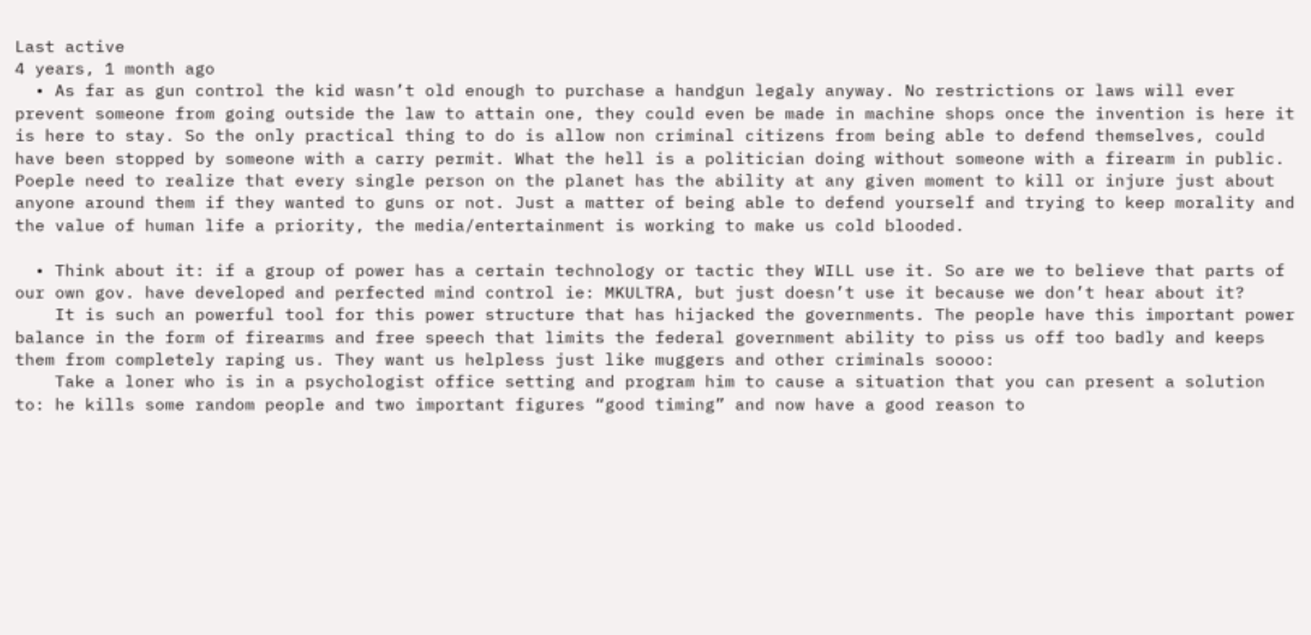Last active
4 years, 1 month ago
  • As far as gun control the kid wasn’t old enough to purchase a handgun legaly anyway. No restrictions or laws will ever prevent someone from going outside the law to attain one, they could even be made in machine shops once the invention is here it is here to stay. So the only practical thing to do is allow non criminal citizens from being able to defend themselves, could have been stopped by someone with a carry permit. What the hell is a politician doing without someone with a firearm in public. Poeple need to realize that every single person on the planet has the ability at any given moment to kill or injure just about anyone around them if they wanted to guns or not. Just a matter of being able to defend yourself and trying to keep morality and the value of human life a priority, the media/entertainment is working to make us cold blooded.

  • Think about it: if a group of power has a certain technology or tactic they WILL use it. So are we to believe that parts of our own gov. have developed and perfected mind control ie: MKULTRA, but just doesn’t use it because we don’t hear about it?
    It is such an powerful tool for this power structure that has hijacked the governments. The people have this important power balance in the form of firearms and free speech that limits the federal government ability to piss us off too badly and keeps them from completely raping us. They want us helpless just like muggers and other criminals soooo:
    Take a loner who is in a psychologist office setting and program him to cause a situation that you can present a solution to: he kills some random people and two important figures “good timing” and now have a good reason to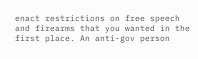enact restrictions on free speech and firearms that you wanted in the first place. An anti-gov person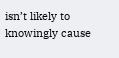isn’t likely to knowingly cause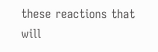these reactions that will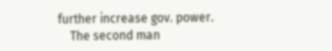further increase gov. power.
    The second man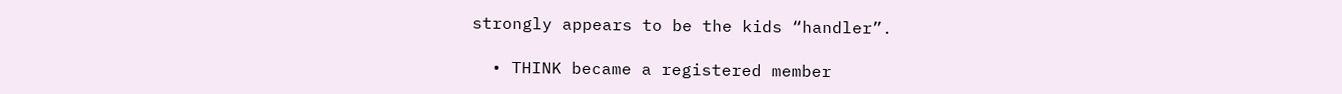strongly appears to be the kids “handler”.

  • THINK became a registered member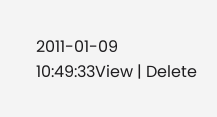2011-01-09 10:49:33View | Delete